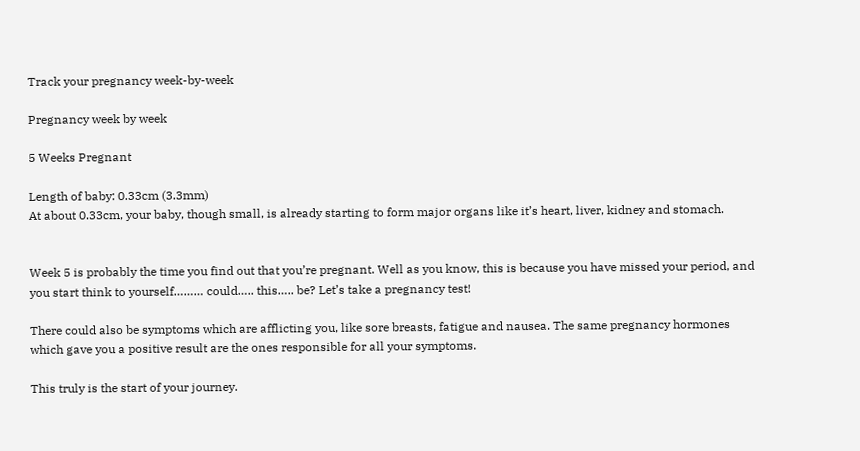Track your pregnancy week-by-week

Pregnancy week by week

5 Weeks Pregnant

Length of baby: 0.33cm (3.3mm)
At about 0.33cm, your baby, though small, is already starting to form major organs like it’s heart, liver, kidney and stomach.


Week 5 is probably the time you find out that you’re pregnant. Well as you know, this is because you have missed your period, and you start think to yourself……… could….. this….. be? Let’s take a pregnancy test!

There could also be symptoms which are afflicting you, like sore breasts, fatigue and nausea. The same pregnancy hormones which gave you a positive result are the ones responsible for all your symptoms.

This truly is the start of your journey.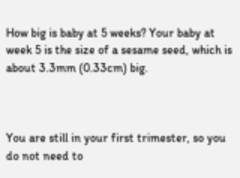How big is baby at 5 weeks? Your baby at week 5 is the size of a sesame seed, which is about 3.3mm (0.33cm) big.



You are still in your first trimester, so you do not need to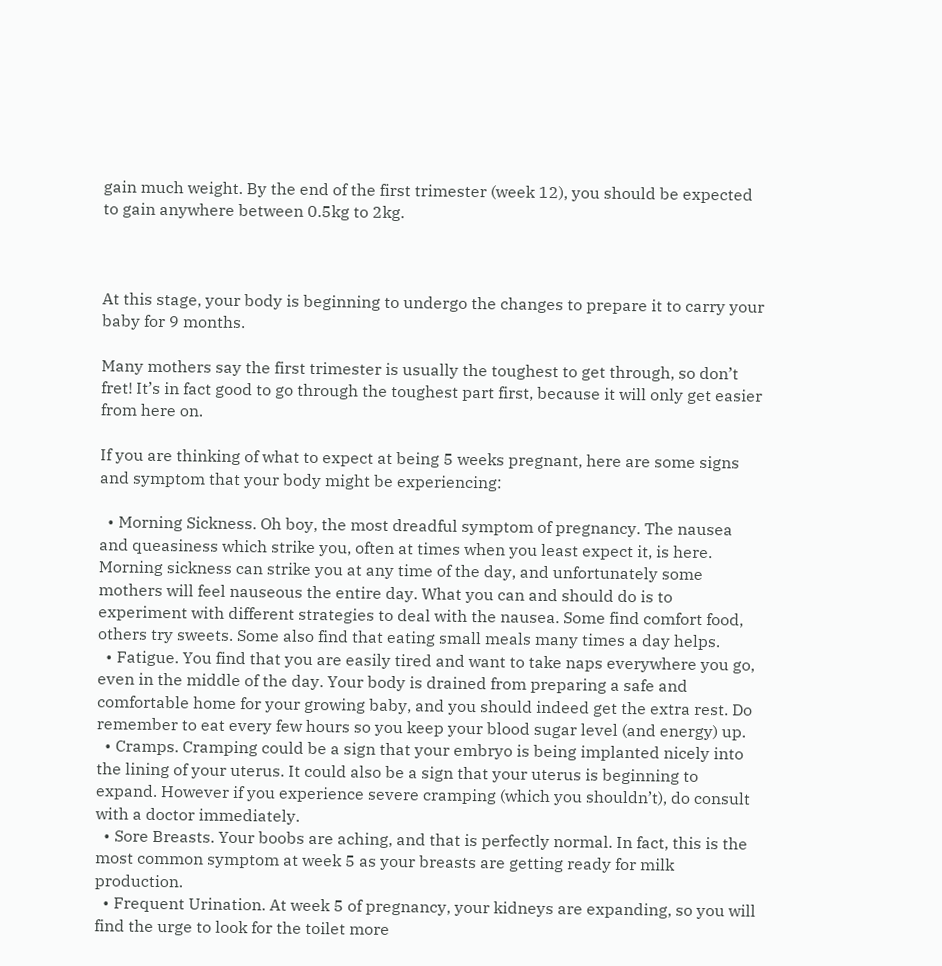gain much weight. By the end of the first trimester (week 12), you should be expected to gain anywhere between 0.5kg to 2kg.



At this stage, your body is beginning to undergo the changes to prepare it to carry your baby for 9 months.

Many mothers say the first trimester is usually the toughest to get through, so don’t fret! It’s in fact good to go through the toughest part first, because it will only get easier from here on.

If you are thinking of what to expect at being 5 weeks pregnant, here are some signs and symptom that your body might be experiencing:

  • Morning Sickness. Oh boy, the most dreadful symptom of pregnancy. The nausea and queasiness which strike you, often at times when you least expect it, is here. Morning sickness can strike you at any time of the day, and unfortunately some mothers will feel nauseous the entire day. What you can and should do is to experiment with different strategies to deal with the nausea. Some find comfort food, others try sweets. Some also find that eating small meals many times a day helps.
  • Fatigue. You find that you are easily tired and want to take naps everywhere you go, even in the middle of the day. Your body is drained from preparing a safe and comfortable home for your growing baby, and you should indeed get the extra rest. Do remember to eat every few hours so you keep your blood sugar level (and energy) up.
  • Cramps. Cramping could be a sign that your embryo is being implanted nicely into the lining of your uterus. It could also be a sign that your uterus is beginning to expand. However if you experience severe cramping (which you shouldn’t), do consult with a doctor immediately.
  • Sore Breasts. Your boobs are aching, and that is perfectly normal. In fact, this is the most common symptom at week 5 as your breasts are getting ready for milk production.
  • Frequent Urination. At week 5 of pregnancy, your kidneys are expanding, so you will find the urge to look for the toilet more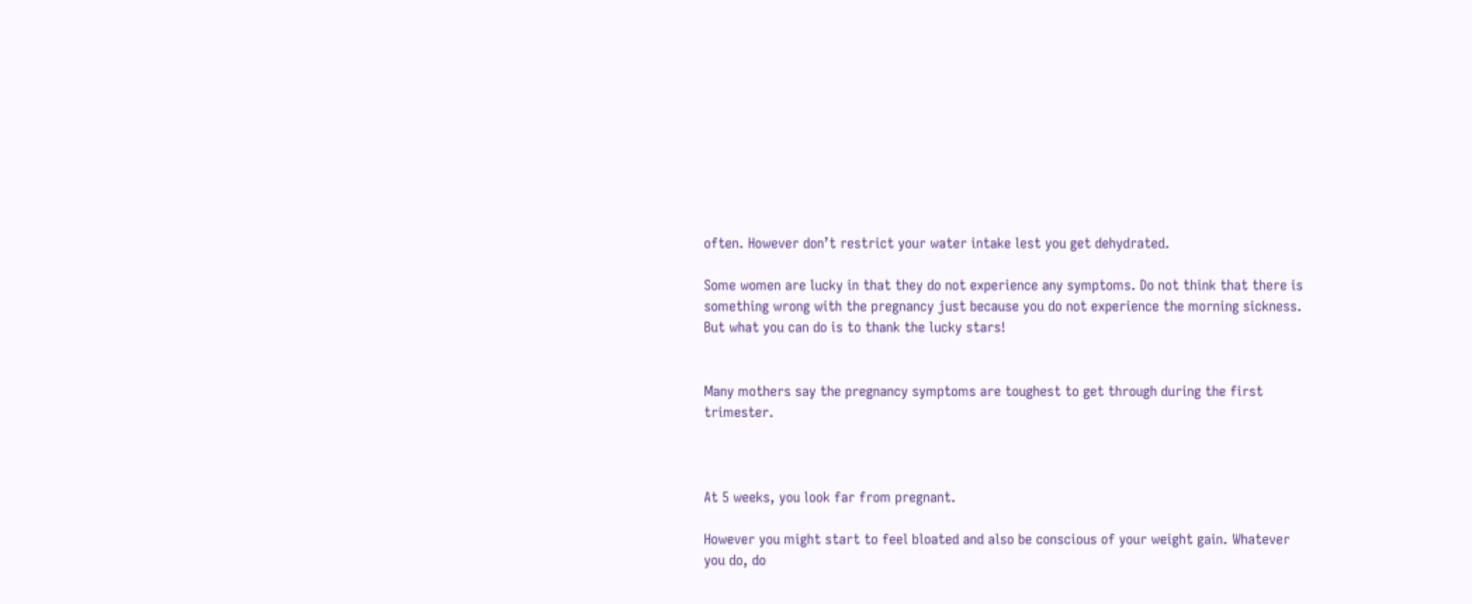often. However don’t restrict your water intake lest you get dehydrated.

Some women are lucky in that they do not experience any symptoms. Do not think that there is something wrong with the pregnancy just because you do not experience the morning sickness. But what you can do is to thank the lucky stars!


Many mothers say the pregnancy symptoms are toughest to get through during the first trimester.



At 5 weeks, you look far from pregnant.

However you might start to feel bloated and also be conscious of your weight gain. Whatever you do, do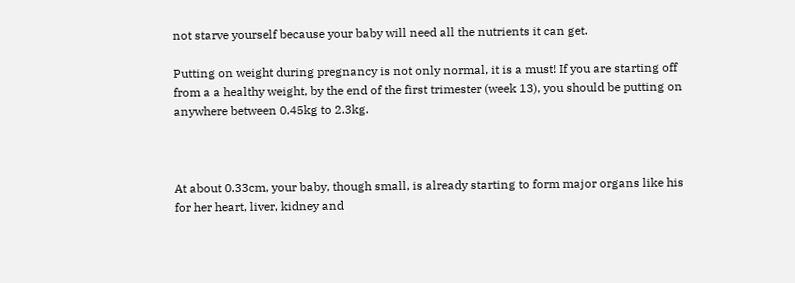not starve yourself because your baby will need all the nutrients it can get.

Putting on weight during pregnancy is not only normal, it is a must! If you are starting off from a a healthy weight, by the end of the first trimester (week 13), you should be putting on anywhere between 0.45kg to 2.3kg.



At about 0.33cm, your baby, though small, is already starting to form major organs like his for her heart, liver, kidney and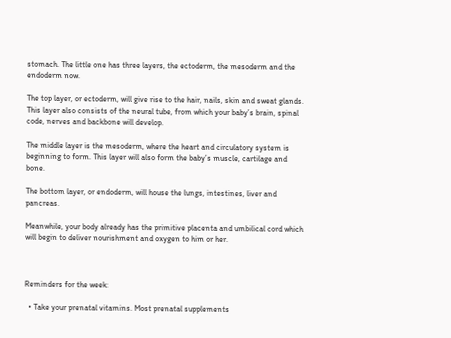stomach. The little one has three layers, the ectoderm, the mesoderm and the endoderm now.

The top layer, or ectoderm, will give rise to the hair, nails, skin and sweat glands. This layer also consists of the neural tube, from which your baby’s brain, spinal code, nerves and backbone will develop.

The middle layer is the mesoderm, where the heart and circulatory system is beginning to form. This layer will also form the baby’s muscle, cartilage and bone.

The bottom layer, or endoderm, will house the lungs, intestines, liver and pancreas.

Meanwhile, your body already has the primitive placenta and umbilical cord which will begin to deliver nourishment and oxygen to him or her.



Reminders for the week:

  • Take your prenatal vitamins. Most prenatal supplements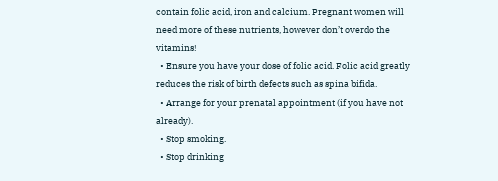contain folic acid, iron and calcium. Pregnant women will need more of these nutrients, however don’t overdo the vitamins!
  • Ensure you have your dose of folic acid. Folic acid greatly reduces the risk of birth defects such as spina bifida.
  • Arrange for your prenatal appointment (if you have not already).
  • Stop smoking.
  • Stop drinking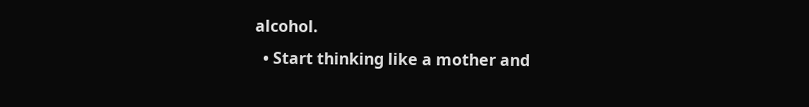alcohol.
  • Start thinking like a mother and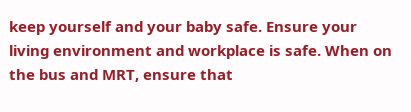keep yourself and your baby safe. Ensure your living environment and workplace is safe. When on the bus and MRT, ensure that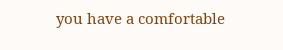you have a comfortable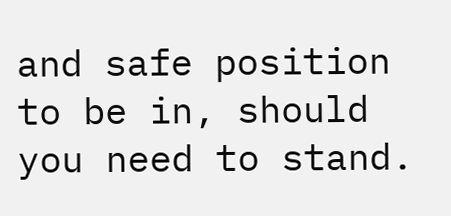and safe position to be in, should you need to stand.